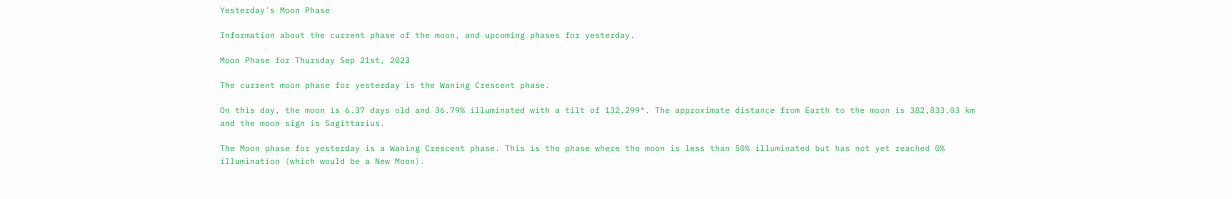Yesterday's Moon Phase

Information about the current phase of the moon, and upcoming phases for yesterday.

Moon Phase for Thursday Sep 21st, 2023

The current moon phase for yesterday is the Waning Crescent phase.

On this day, the moon is 6.37 days old and 36.79% illuminated with a tilt of 132.299°. The approximate distance from Earth to the moon is 382,833.03 km and the moon sign is Sagittarius.

The Moon phase for yesterday is a Waning Crescent phase. This is the phase where the moon is less than 50% illuminated but has not yet reached 0% illumination (which would be a New Moon).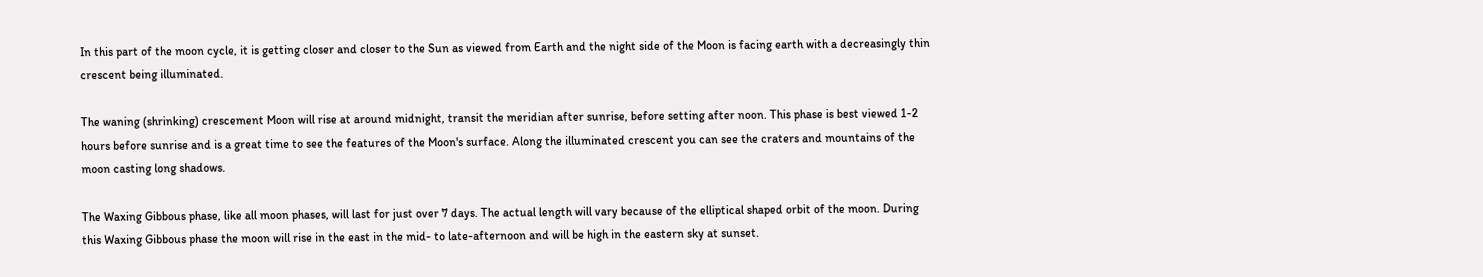In this part of the moon cycle, it is getting closer and closer to the Sun as viewed from Earth and the night side of the Moon is facing earth with a decreasingly thin crescent being illuminated.

The waning (shrinking) crescement Moon will rise at around midnight, transit the meridian after sunrise, before setting after noon. This phase is best viewed 1-2 hours before sunrise and is a great time to see the features of the Moon's surface. Along the illuminated crescent you can see the craters and mountains of the moon casting long shadows.

The Waxing Gibbous phase, like all moon phases, will last for just over 7 days. The actual length will vary because of the elliptical shaped orbit of the moon. During this Waxing Gibbous phase the moon will rise in the east in the mid- to late-afternoon and will be high in the eastern sky at sunset.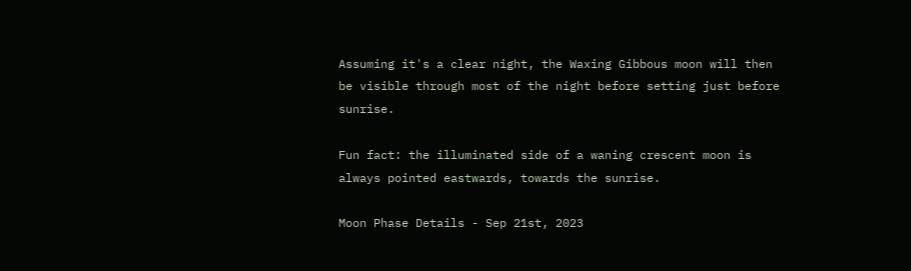Assuming it's a clear night, the Waxing Gibbous moon will then be visible through most of the night before setting just before sunrise.

Fun fact: the illuminated side of a waning crescent moon is always pointed eastwards, towards the sunrise.

Moon Phase Details - Sep 21st, 2023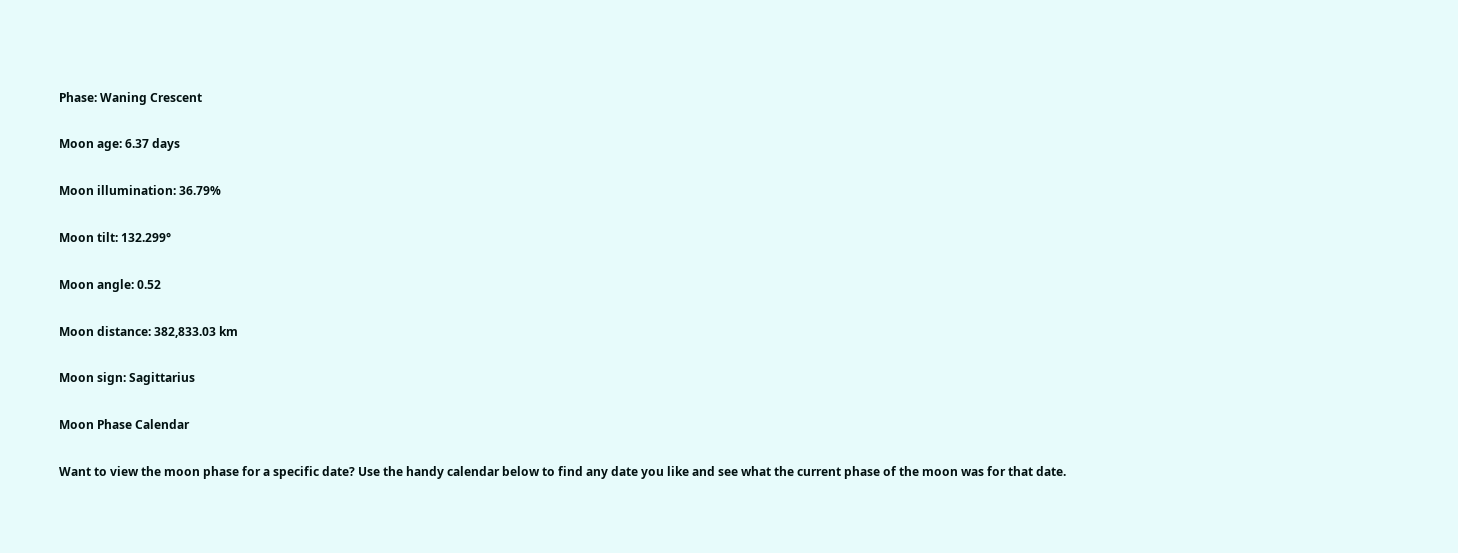Phase: Waning Crescent

Moon age: 6.37 days

Moon illumination: 36.79%

Moon tilt: 132.299°

Moon angle: 0.52

Moon distance: 382,833.03 km

Moon sign: Sagittarius

Moon Phase Calendar

Want to view the moon phase for a specific date? Use the handy calendar below to find any date you like and see what the current phase of the moon was for that date.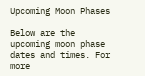Upcoming Moon Phases

Below are the upcoming moon phase dates and times. For more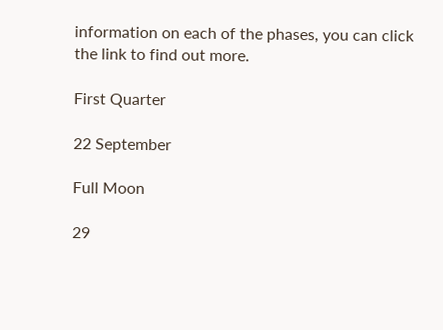information on each of the phases, you can click the link to find out more.

First Quarter

22 September

Full Moon

29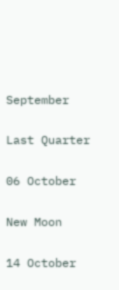September

Last Quarter

06 October

New Moon

14 October